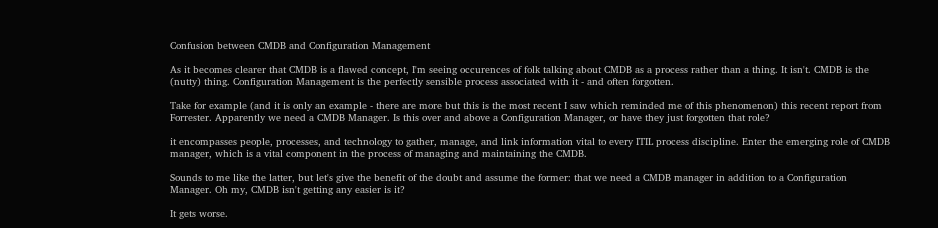Confusion between CMDB and Configuration Management

As it becomes clearer that CMDB is a flawed concept, I'm seeing occurences of folk talking about CMDB as a process rather than a thing. It isn't. CMDB is the (nutty) thing. Configuration Management is the perfectly sensible process associated with it - and often forgotten.

Take for example (and it is only an example - there are more but this is the most recent I saw which reminded me of this phenomenon) this recent report from Forrester. Apparently we need a CMDB Manager. Is this over and above a Configuration Manager, or have they just forgotten that role?

it encompasses people, processes, and technology to gather, manage, and link information vital to every ITIL process discipline. Enter the emerging role of CMDB manager, which is a vital component in the process of managing and maintaining the CMDB.

Sounds to me like the latter, but let's give the benefit of the doubt and assume the former: that we need a CMDB manager in addition to a Configuration Manager. Oh my, CMDB isn't getting any easier is it?

It gets worse.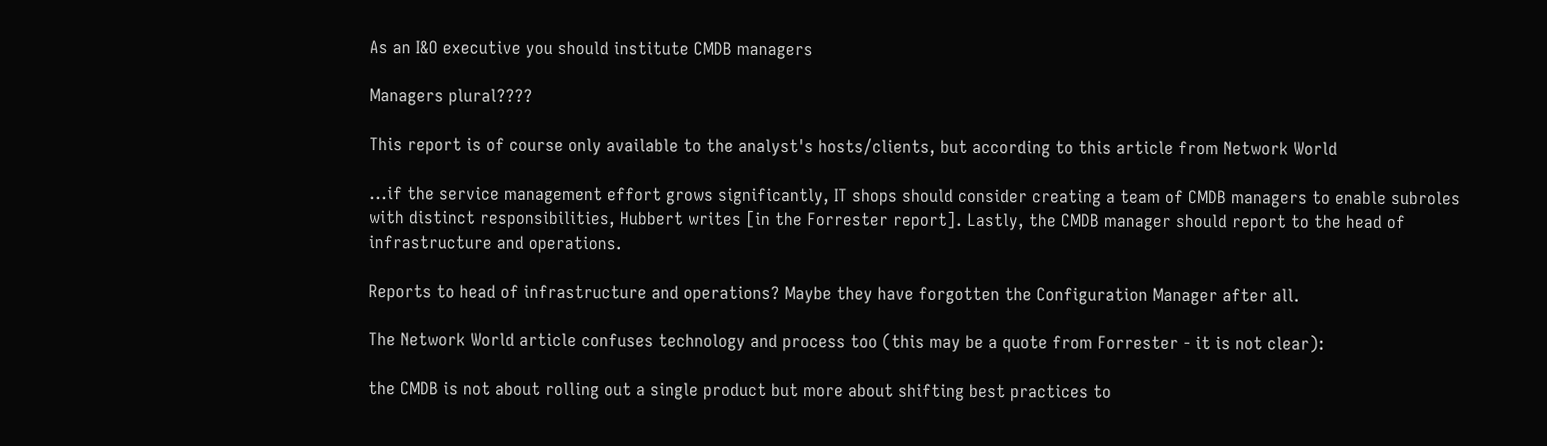As an I&O executive you should institute CMDB managers

Managers plural????

This report is of course only available to the analyst's hosts/clients, but according to this article from Network World

...if the service management effort grows significantly, IT shops should consider creating a team of CMDB managers to enable subroles with distinct responsibilities, Hubbert writes [in the Forrester report]. Lastly, the CMDB manager should report to the head of infrastructure and operations.

Reports to head of infrastructure and operations? Maybe they have forgotten the Configuration Manager after all.

The Network World article confuses technology and process too (this may be a quote from Forrester - it is not clear):

the CMDB is not about rolling out a single product but more about shifting best practices to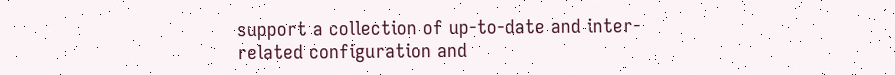support a collection of up-to-date and inter-related configuration and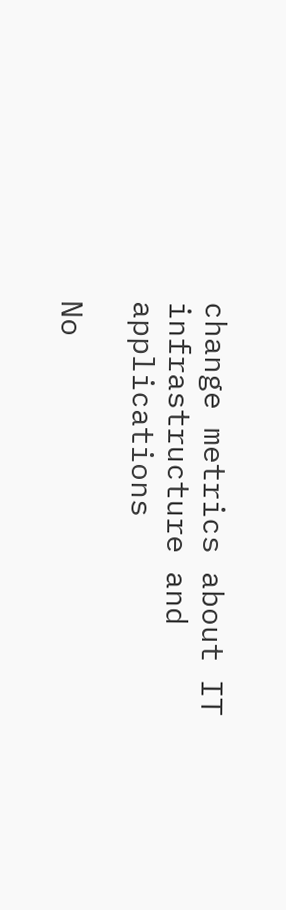change metrics about IT infrastructure and applications

No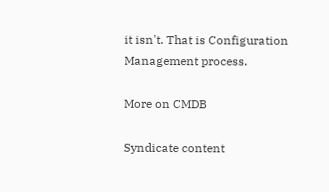it isn't. That is Configuration Management process.

More on CMDB

Syndicate content